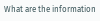What are the information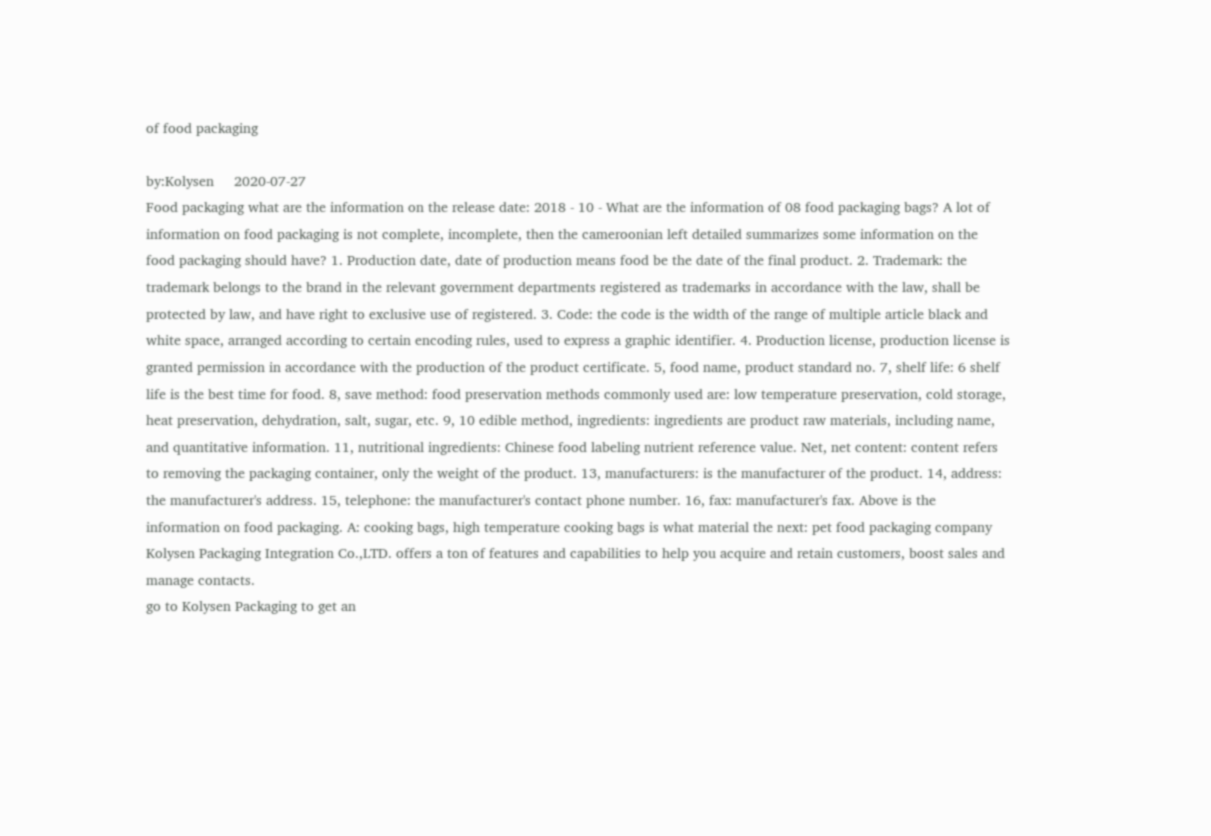of food packaging

by:Kolysen     2020-07-27
Food packaging what are the information on the release date: 2018 - 10 - What are the information of 08 food packaging bags? A lot of information on food packaging is not complete, incomplete, then the cameroonian left detailed summarizes some information on the food packaging should have? 1. Production date, date of production means food be the date of the final product. 2. Trademark: the trademark belongs to the brand in the relevant government departments registered as trademarks in accordance with the law, shall be protected by law, and have right to exclusive use of registered. 3. Code: the code is the width of the range of multiple article black and white space, arranged according to certain encoding rules, used to express a graphic identifier. 4. Production license, production license is granted permission in accordance with the production of the product certificate. 5, food name, product standard no. 7, shelf life: 6 shelf life is the best time for food. 8, save method: food preservation methods commonly used are: low temperature preservation, cold storage, heat preservation, dehydration, salt, sugar, etc. 9, 10 edible method, ingredients: ingredients are product raw materials, including name, and quantitative information. 11, nutritional ingredients: Chinese food labeling nutrient reference value. Net, net content: content refers to removing the packaging container, only the weight of the product. 13, manufacturers: is the manufacturer of the product. 14, address: the manufacturer's address. 15, telephone: the manufacturer's contact phone number. 16, fax: manufacturer's fax. Above is the information on food packaging. A: cooking bags, high temperature cooking bags is what material the next: pet food packaging company
Kolysen Packaging Integration Co.,LTD. offers a ton of features and capabilities to help you acquire and retain customers, boost sales and manage contacts.
go to Kolysen Packaging to get an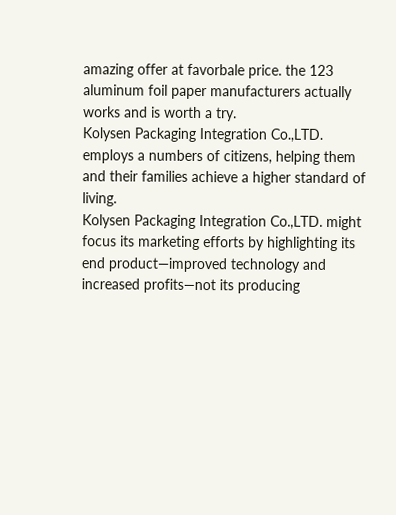amazing offer at favorbale price. the 123 aluminum foil paper manufacturers actually works and is worth a try.
Kolysen Packaging Integration Co.,LTD. employs a numbers of citizens, helping them and their families achieve a higher standard of living.
Kolysen Packaging Integration Co.,LTD. might focus its marketing efforts by highlighting its end product—improved technology and increased profits—not its producing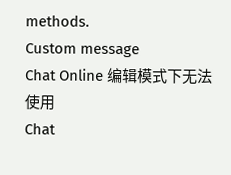methods.
Custom message
Chat Online 编辑模式下无法使用
Chat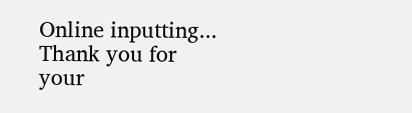Online inputting...
Thank you for your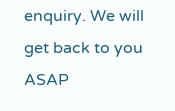enquiry. We will get back to you ASAP